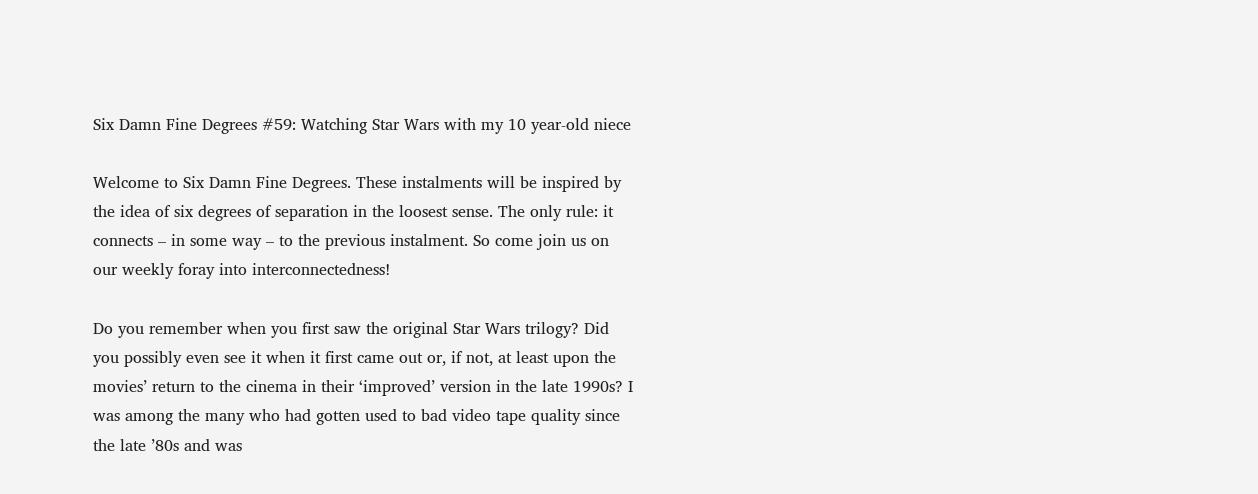Six Damn Fine Degrees #59: Watching Star Wars with my 10 year-old niece

Welcome to Six Damn Fine Degrees. These instalments will be inspired by the idea of six degrees of separation in the loosest sense. The only rule: it connects – in some way – to the previous instalment. So come join us on our weekly foray into interconnectedness!

Do you remember when you first saw the original Star Wars trilogy? Did you possibly even see it when it first came out or, if not, at least upon the movies’ return to the cinema in their ‘improved’ version in the late 1990s? I was among the many who had gotten used to bad video tape quality since the late ’80s and was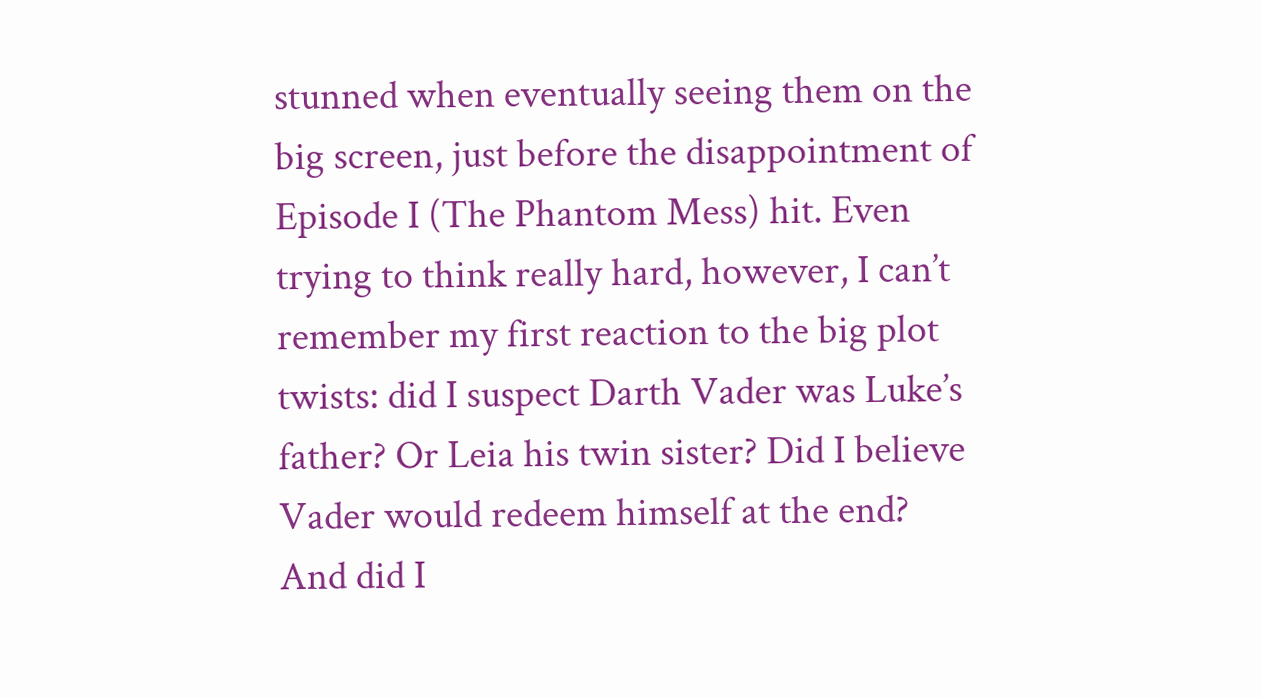stunned when eventually seeing them on the big screen, just before the disappointment of Episode I (The Phantom Mess) hit. Even trying to think really hard, however, I can’t remember my first reaction to the big plot twists: did I suspect Darth Vader was Luke’s father? Or Leia his twin sister? Did I believe Vader would redeem himself at the end? And did I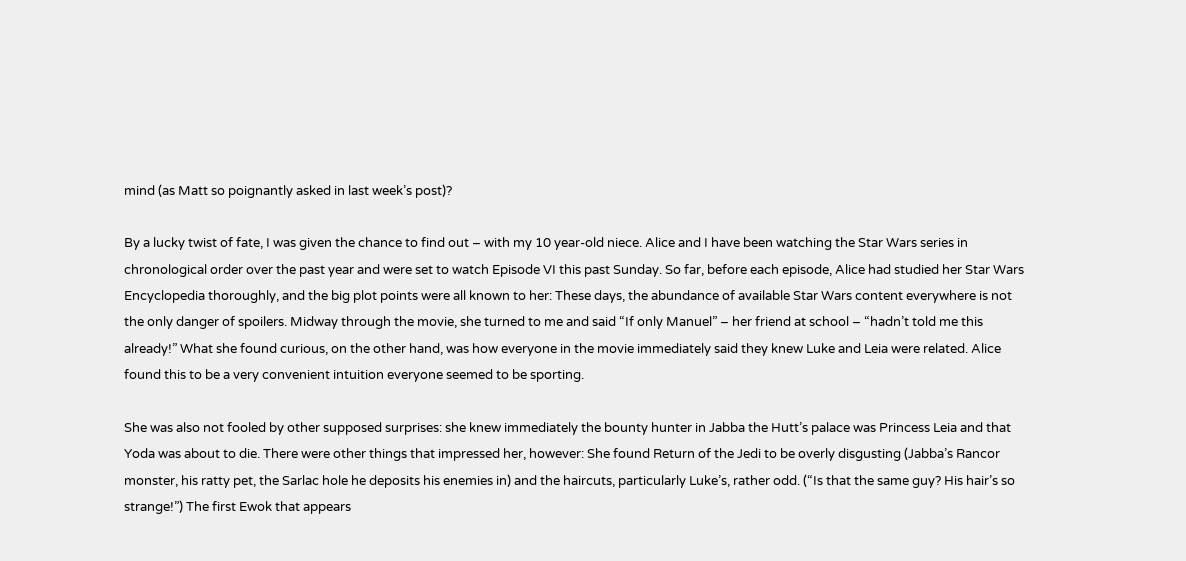mind (as Matt so poignantly asked in last week’s post)?

By a lucky twist of fate, I was given the chance to find out – with my 10 year-old niece. Alice and I have been watching the Star Wars series in chronological order over the past year and were set to watch Episode VI this past Sunday. So far, before each episode, Alice had studied her Star Wars Encyclopedia thoroughly, and the big plot points were all known to her: These days, the abundance of available Star Wars content everywhere is not the only danger of spoilers. Midway through the movie, she turned to me and said “If only Manuel” – her friend at school – “hadn’t told me this already!” What she found curious, on the other hand, was how everyone in the movie immediately said they knew Luke and Leia were related. Alice found this to be a very convenient intuition everyone seemed to be sporting.

She was also not fooled by other supposed surprises: she knew immediately the bounty hunter in Jabba the Hutt’s palace was Princess Leia and that Yoda was about to die. There were other things that impressed her, however: She found Return of the Jedi to be overly disgusting (Jabba’s Rancor monster, his ratty pet, the Sarlac hole he deposits his enemies in) and the haircuts, particularly Luke’s, rather odd. (“Is that the same guy? His hair’s so strange!”) The first Ewok that appears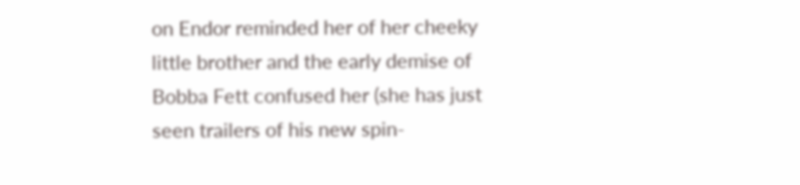on Endor reminded her of her cheeky little brother and the early demise of Bobba Fett confused her (she has just seen trailers of his new spin-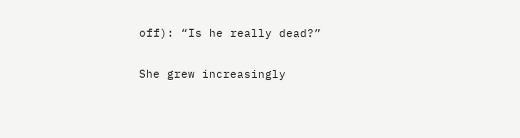off): “Is he really dead?”

She grew increasingly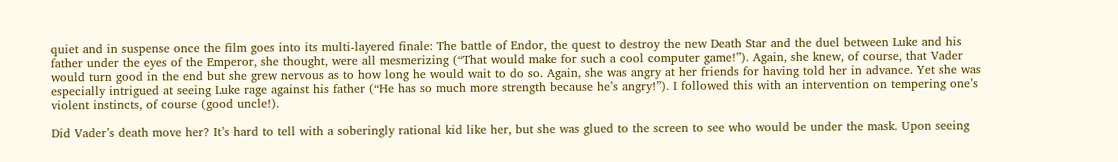quiet and in suspense once the film goes into its multi-layered finale: The battle of Endor, the quest to destroy the new Death Star and the duel between Luke and his father under the eyes of the Emperor, she thought, were all mesmerizing (“That would make for such a cool computer game!”). Again, she knew, of course, that Vader would turn good in the end but she grew nervous as to how long he would wait to do so. Again, she was angry at her friends for having told her in advance. Yet she was especially intrigued at seeing Luke rage against his father (“He has so much more strength because he’s angry!”). I followed this with an intervention on tempering one’s violent instincts, of course (good uncle!).

Did Vader’s death move her? It’s hard to tell with a soberingly rational kid like her, but she was glued to the screen to see who would be under the mask. Upon seeing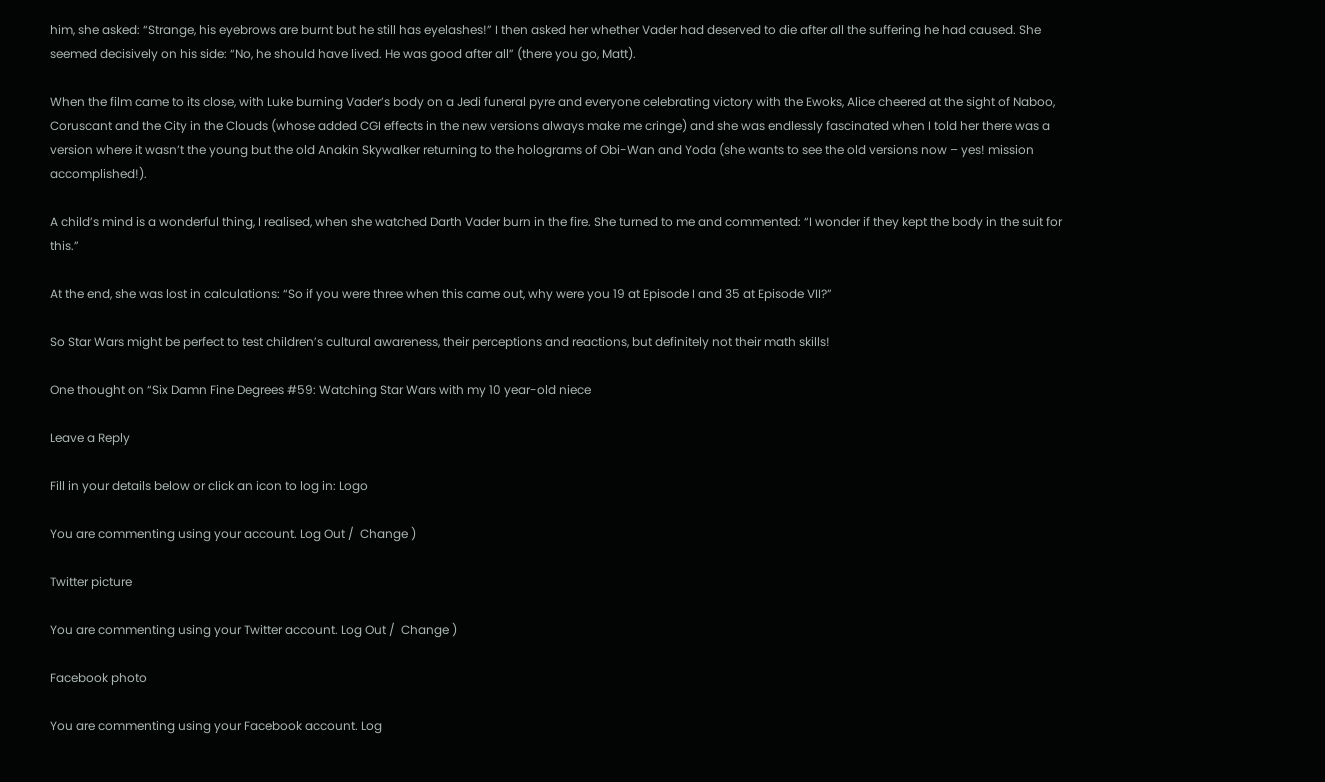him, she asked: “Strange, his eyebrows are burnt but he still has eyelashes!” I then asked her whether Vader had deserved to die after all the suffering he had caused. She seemed decisively on his side: “No, he should have lived. He was good after all” (there you go, Matt).

When the film came to its close, with Luke burning Vader’s body on a Jedi funeral pyre and everyone celebrating victory with the Ewoks, Alice cheered at the sight of Naboo, Coruscant and the City in the Clouds (whose added CGI effects in the new versions always make me cringe) and she was endlessly fascinated when I told her there was a version where it wasn’t the young but the old Anakin Skywalker returning to the holograms of Obi-Wan and Yoda (she wants to see the old versions now – yes! mission accomplished!).

A child’s mind is a wonderful thing, I realised, when she watched Darth Vader burn in the fire. She turned to me and commented: “I wonder if they kept the body in the suit for this.”

At the end, she was lost in calculations: “So if you were three when this came out, why were you 19 at Episode I and 35 at Episode VII?”

So Star Wars might be perfect to test children’s cultural awareness, their perceptions and reactions, but definitely not their math skills!

One thought on “Six Damn Fine Degrees #59: Watching Star Wars with my 10 year-old niece

Leave a Reply

Fill in your details below or click an icon to log in: Logo

You are commenting using your account. Log Out /  Change )

Twitter picture

You are commenting using your Twitter account. Log Out /  Change )

Facebook photo

You are commenting using your Facebook account. Log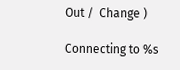Out /  Change )

Connecting to %s